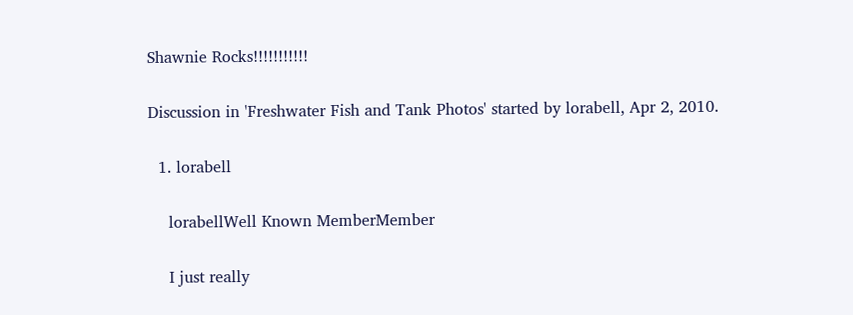Shawnie Rocks!!!!!!!!!!!

Discussion in 'Freshwater Fish and Tank Photos' started by lorabell, Apr 2, 2010.

  1. lorabell

    lorabellWell Known MemberMember

    I just really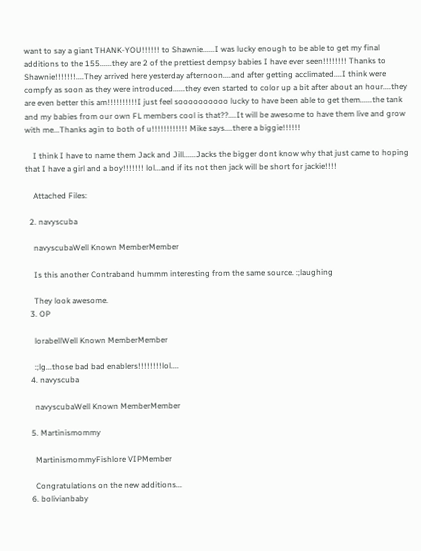want to say a giant THANK-YOU!!!!!! to Shawnie......I was lucky enough to be able to get my final additions to the 155......they are 2 of the prettiest dempsy babies I have ever seen!!!!!!!! Thanks to Shawnie!!!!!!!....They arrived here yesterday afternoon....and after getting acclimated....I think were compfy as soon as they were introduced......they even started to color up a bit after about an hour....they are even better this am!!!!!!!!!!I just feel soooooooooo lucky to have been able to get them......the tank and my babies from our own FL members cool is that??....It will be awesome to have them live and grow with me...Thanks agin to both of u!!!!!!!!!!!! Mike says....there a biggie!!!!!!

    I think I have to name them Jack and Jill......Jacks the bigger dont know why that just came to hoping that I have a girl and a boy!!!!!!! lol...and if its not then jack will be short for jackie!!!!

    Attached Files:

  2. navyscuba

    navyscubaWell Known MemberMember

    Is this another Contraband hummm interesting from the same source. :;laughing

    They look awesome.
  3. OP

    lorabellWell Known MemberMember

    :;lg...those bad bad enablers!!!!!!!!lol....
  4. navyscuba

    navyscubaWell Known MemberMember

  5. Martinismommy

    MartinismommyFishlore VIPMember

    Congratulations on the new additions...
  6. bolivianbaby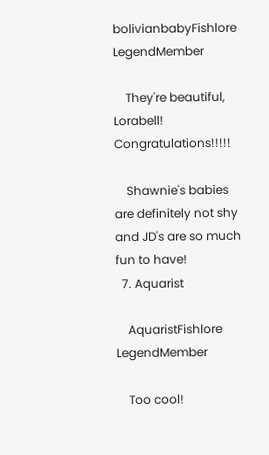bolivianbabyFishlore LegendMember

    They're beautiful, Lorabell! Congratulations!!!!!

    Shawnie's babies are definitely not shy and JD's are so much fun to have!
  7. Aquarist

    AquaristFishlore LegendMember

    Too cool!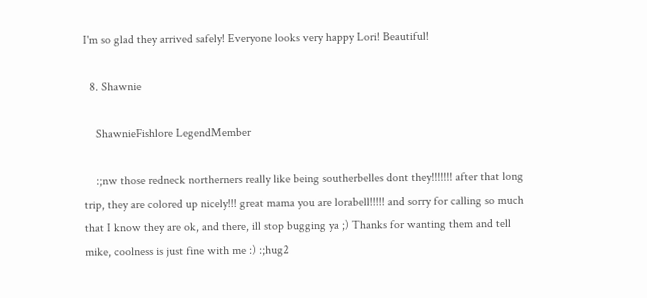I'm so glad they arrived safely! Everyone looks very happy Lori! Beautiful!

  8. Shawnie

    ShawnieFishlore LegendMember

    :;nw those redneck northerners really like being southerbelles dont they!!!!!!! after that long trip, they are colored up nicely!!! great mama you are lorabell!!!!! and sorry for calling so much that I know they are ok, and there, ill stop bugging ya ;) Thanks for wanting them and tell mike, coolness is just fine with me :) :;hug2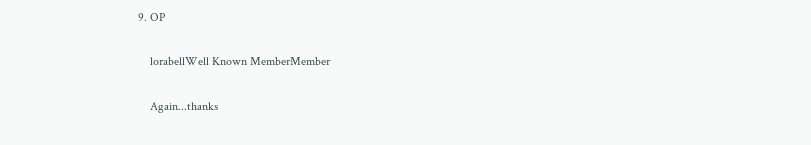9. OP

    lorabellWell Known MemberMember

    Again...thanks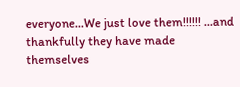everyone...We just love them!!!!!! ...and thankfully they have made themselves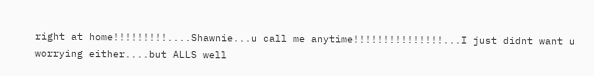right at home!!!!!!!!!....Shawnie...u call me anytime!!!!!!!!!!!!!!!...I just didnt want u worrying either....but ALLS well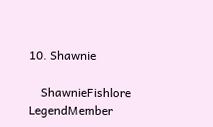10. Shawnie

    ShawnieFishlore LegendMember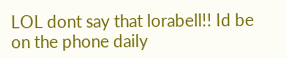LOL dont say that lorabell!! Id be on the phone daily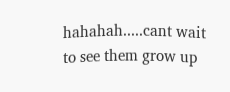hahahah.....cant wait to see them grow up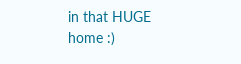in that HUGE home :)